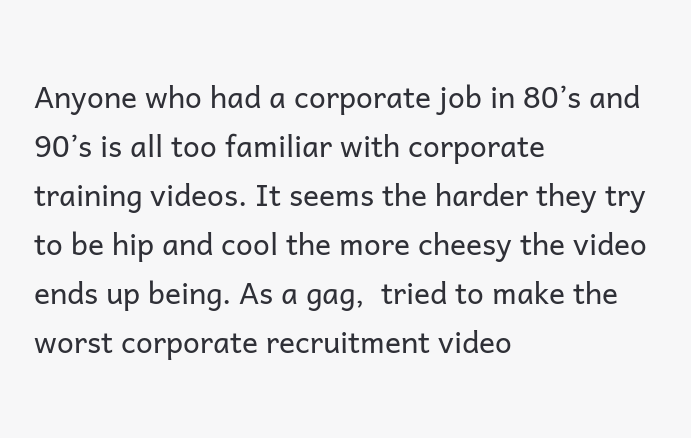Anyone who had a corporate job in 80’s and 90’s is all too familiar with corporate training videos. It seems the harder they try to be hip and cool the more cheesy the video ends up being. As a gag,  tried to make the worst corporate recruitment video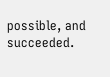possible, and succeeded.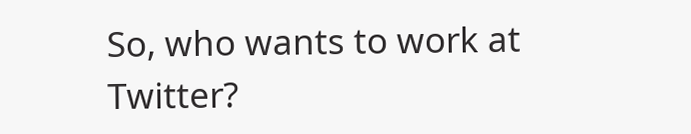So, who wants to work at Twitter?